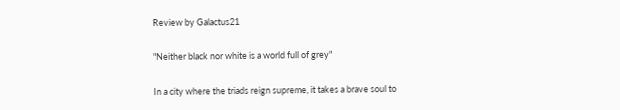Review by Galactus21

"Neither black nor white is a world full of grey"

In a city where the triads reign supreme, it takes a brave soul to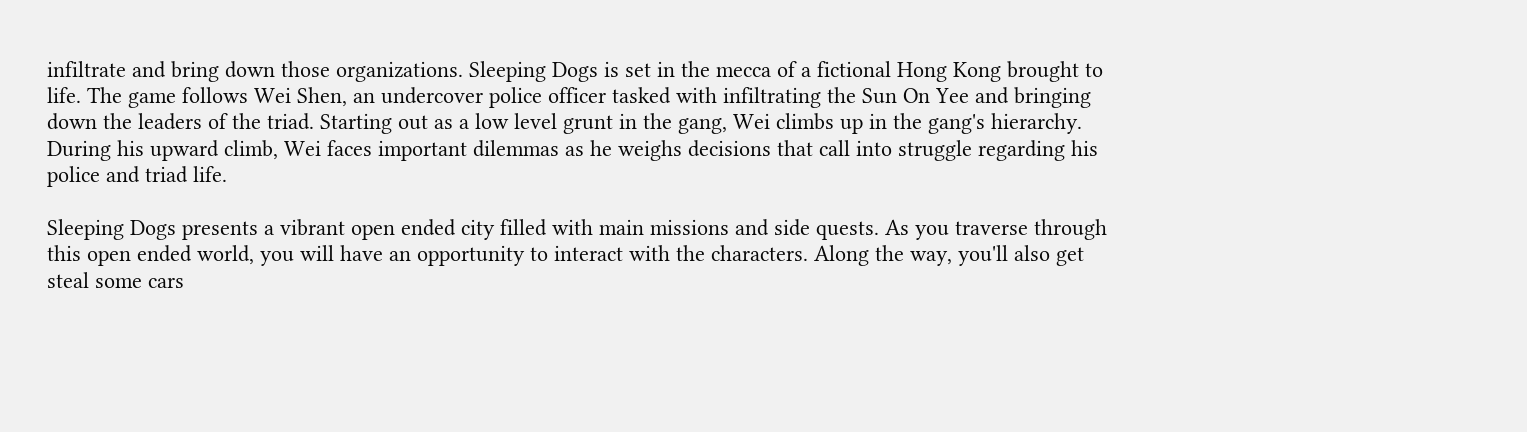infiltrate and bring down those organizations. Sleeping Dogs is set in the mecca of a fictional Hong Kong brought to life. The game follows Wei Shen, an undercover police officer tasked with infiltrating the Sun On Yee and bringing down the leaders of the triad. Starting out as a low level grunt in the gang, Wei climbs up in the gang's hierarchy. During his upward climb, Wei faces important dilemmas as he weighs decisions that call into struggle regarding his police and triad life.

Sleeping Dogs presents a vibrant open ended city filled with main missions and side quests. As you traverse through this open ended world, you will have an opportunity to interact with the characters. Along the way, you'll also get steal some cars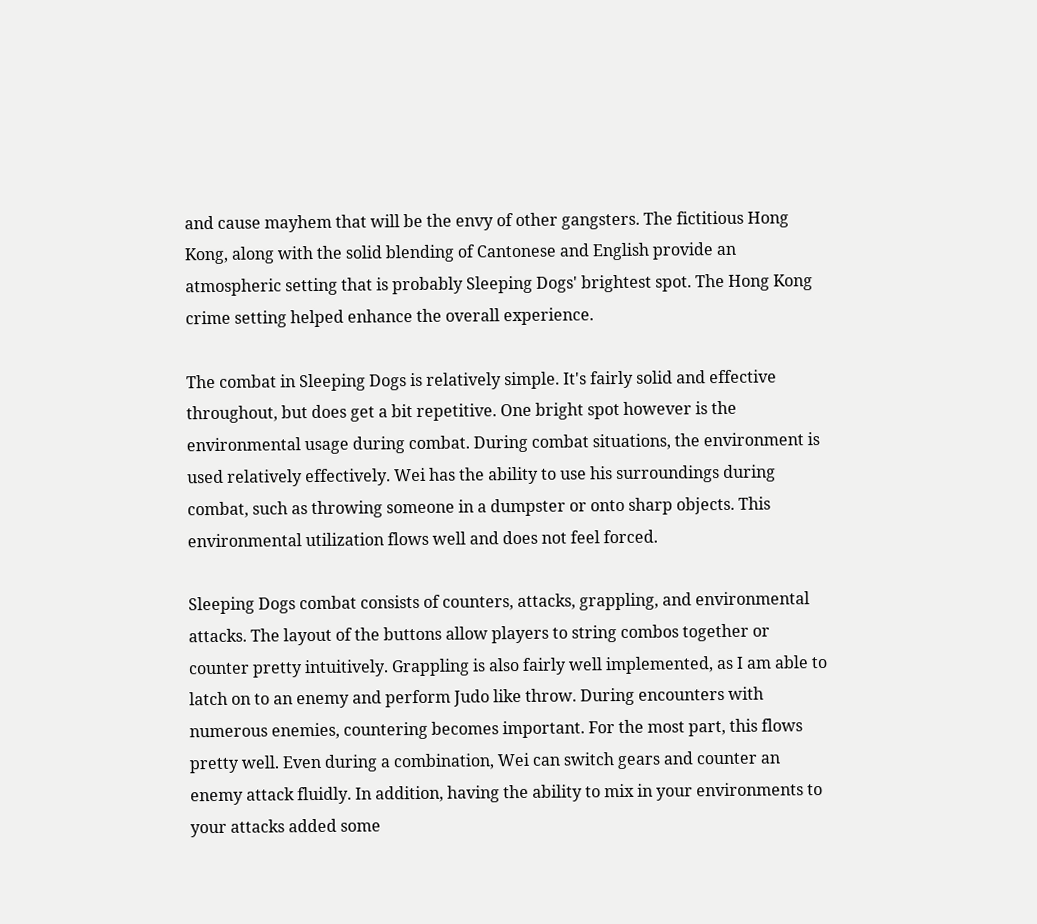and cause mayhem that will be the envy of other gangsters. The fictitious Hong Kong, along with the solid blending of Cantonese and English provide an atmospheric setting that is probably Sleeping Dogs' brightest spot. The Hong Kong crime setting helped enhance the overall experience.

The combat in Sleeping Dogs is relatively simple. It's fairly solid and effective throughout, but does get a bit repetitive. One bright spot however is the environmental usage during combat. During combat situations, the environment is used relatively effectively. Wei has the ability to use his surroundings during combat, such as throwing someone in a dumpster or onto sharp objects. This environmental utilization flows well and does not feel forced.

Sleeping Dogs combat consists of counters, attacks, grappling, and environmental attacks. The layout of the buttons allow players to string combos together or counter pretty intuitively. Grappling is also fairly well implemented, as I am able to latch on to an enemy and perform Judo like throw. During encounters with numerous enemies, countering becomes important. For the most part, this flows pretty well. Even during a combination, Wei can switch gears and counter an enemy attack fluidly. In addition, having the ability to mix in your environments to your attacks added some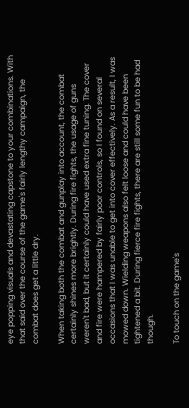eye popping visuals and devastating capstone to your combinations. With that said over the course of the game's fairly lengthy campaign, the combat does get a little dry.

When taking both the combat and gunplay into account, the combat certainly shines more brightly. During fire fights, the usage of guns weren't bad, but it certainly could have used extra fine tuning. The cover and fire were hampered by fairly poor controls, so I found on several occasions that I was unable to get into cover effectively. As a result, I was mowed down. Wielding weapons also felt loose and could have been tightened a bit. During fierce fire fights, there are still some fun to be had though.

To touch on the game's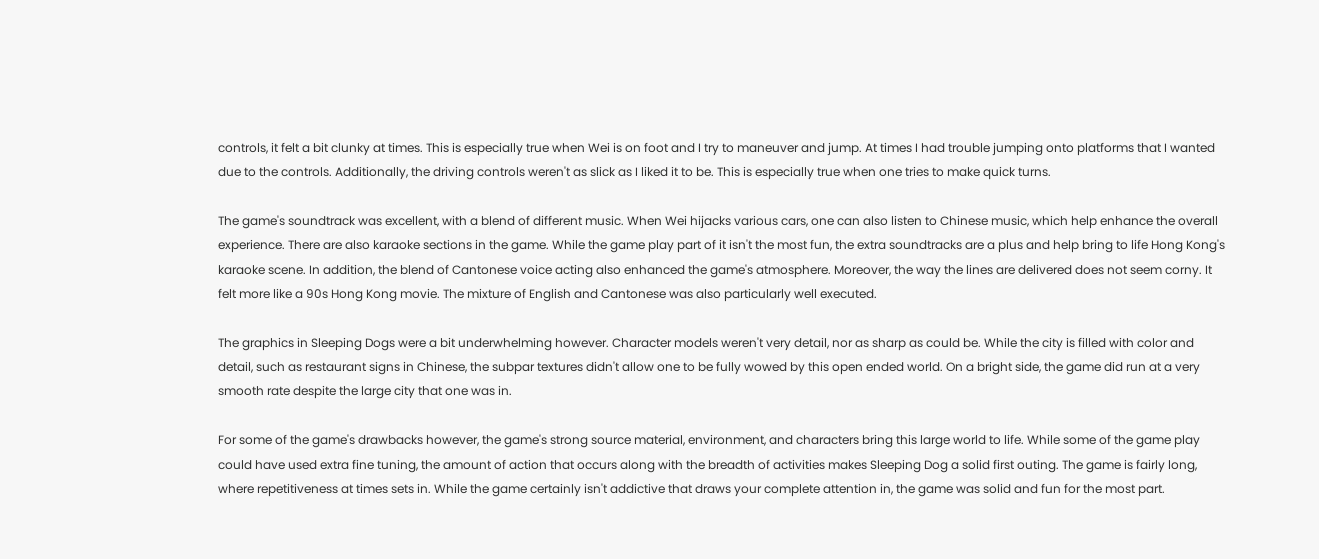controls, it felt a bit clunky at times. This is especially true when Wei is on foot and I try to maneuver and jump. At times I had trouble jumping onto platforms that I wanted due to the controls. Additionally, the driving controls weren't as slick as I liked it to be. This is especially true when one tries to make quick turns.

The game's soundtrack was excellent, with a blend of different music. When Wei hijacks various cars, one can also listen to Chinese music, which help enhance the overall experience. There are also karaoke sections in the game. While the game play part of it isn't the most fun, the extra soundtracks are a plus and help bring to life Hong Kong's karaoke scene. In addition, the blend of Cantonese voice acting also enhanced the game's atmosphere. Moreover, the way the lines are delivered does not seem corny. It felt more like a 90s Hong Kong movie. The mixture of English and Cantonese was also particularly well executed.

The graphics in Sleeping Dogs were a bit underwhelming however. Character models weren't very detail, nor as sharp as could be. While the city is filled with color and detail, such as restaurant signs in Chinese, the subpar textures didn't allow one to be fully wowed by this open ended world. On a bright side, the game did run at a very smooth rate despite the large city that one was in.

For some of the game's drawbacks however, the game's strong source material, environment, and characters bring this large world to life. While some of the game play could have used extra fine tuning, the amount of action that occurs along with the breadth of activities makes Sleeping Dog a solid first outing. The game is fairly long, where repetitiveness at times sets in. While the game certainly isn't addictive that draws your complete attention in, the game was solid and fun for the most part.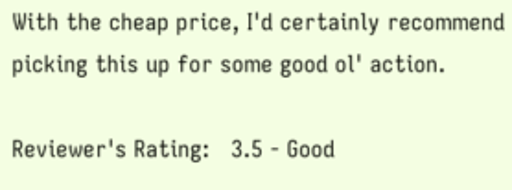With the cheap price, I'd certainly recommend picking this up for some good ol' action.

Reviewer's Rating:   3.5 - Good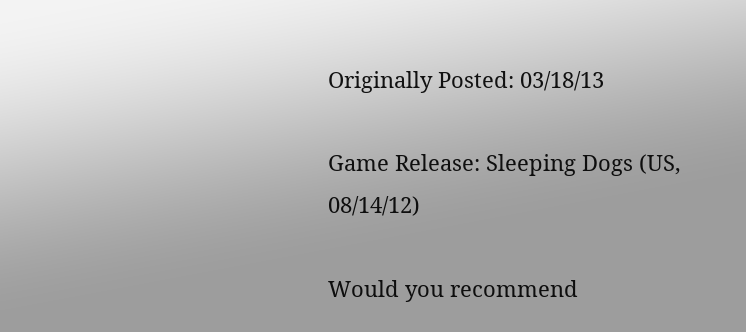Originally Posted: 03/18/13

Game Release: Sleeping Dogs (US, 08/14/12)

Would you recommend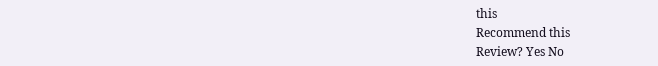this
Recommend this
Review? Yes No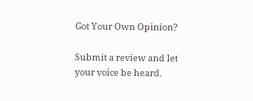Got Your Own Opinion?

Submit a review and let your voice be heard.